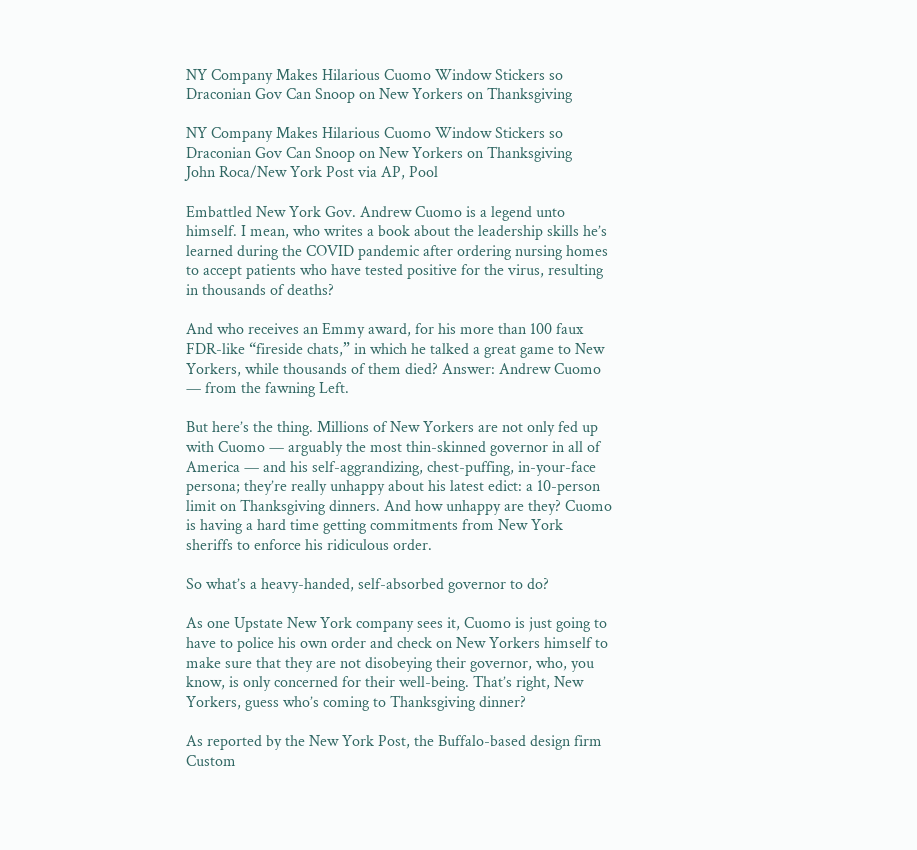NY Company Makes Hilarious Cuomo Window Stickers so Draconian Gov Can Snoop on New Yorkers on Thanksgiving

NY Company Makes Hilarious Cuomo Window Stickers so Draconian Gov Can Snoop on New Yorkers on Thanksgiving
John Roca/New York Post via AP, Pool

Embattled New York Gov. Andrew Cuomo is a legend unto himself. I mean, who writes a book about the leadership skills he’s learned during the COVID pandemic after ordering nursing homes to accept patients who have tested positive for the virus, resulting in thousands of deaths?

And who receives an Emmy award, for his more than 100 faux FDR-like “fireside chats,” in which he talked a great game to New Yorkers, while thousands of them died? Answer: Andrew Cuomo — from the fawning Left.

But here’s the thing. Millions of New Yorkers are not only fed up with Cuomo — arguably the most thin-skinned governor in all of America — and his self-aggrandizing, chest-puffing, in-your-face persona; they’re really unhappy about his latest edict: a 10-person limit on Thanksgiving dinners. And how unhappy are they? Cuomo is having a hard time getting commitments from New York sheriffs to enforce his ridiculous order.

So what’s a heavy-handed, self-absorbed governor to do?

As one Upstate New York company sees it, Cuomo is just going to have to police his own order and check on New Yorkers himself to make sure that they are not disobeying their governor, who, you know, is only concerned for their well-being. That’s right, New Yorkers, guess who’s coming to Thanksgiving dinner?

As reported by the New York Post, the Buffalo-based design firm Custom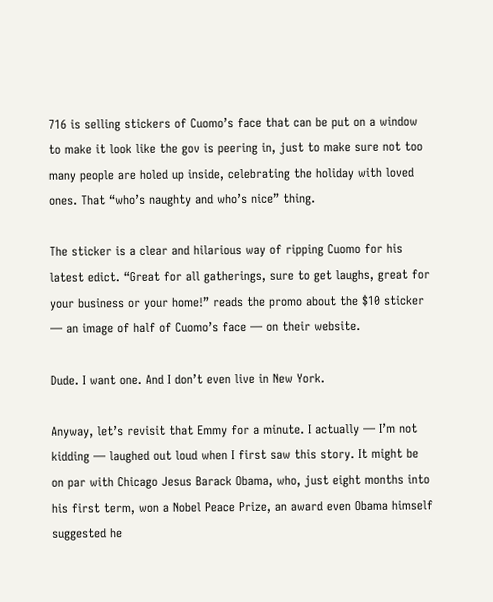716 is selling stickers of Cuomo’s face that can be put on a window to make it look like the gov is peering in, just to make sure not too many people are holed up inside, celebrating the holiday with loved ones. That “who’s naughty and who’s nice” thing.

The sticker is a clear and hilarious way of ripping Cuomo for his latest edict. “Great for all gatherings, sure to get laughs, great for your business or your home!” reads the promo about the $10 sticker — an image of half of Cuomo’s face — on their website.

Dude. I want one. And I don’t even live in New York.

Anyway, let’s revisit that Emmy for a minute. I actually — I’m not kidding — laughed out loud when I first saw this story. It might be on par with Chicago Jesus Barack Obama, who, just eight months into his first term, won a Nobel Peace Prize, an award even Obama himself suggested he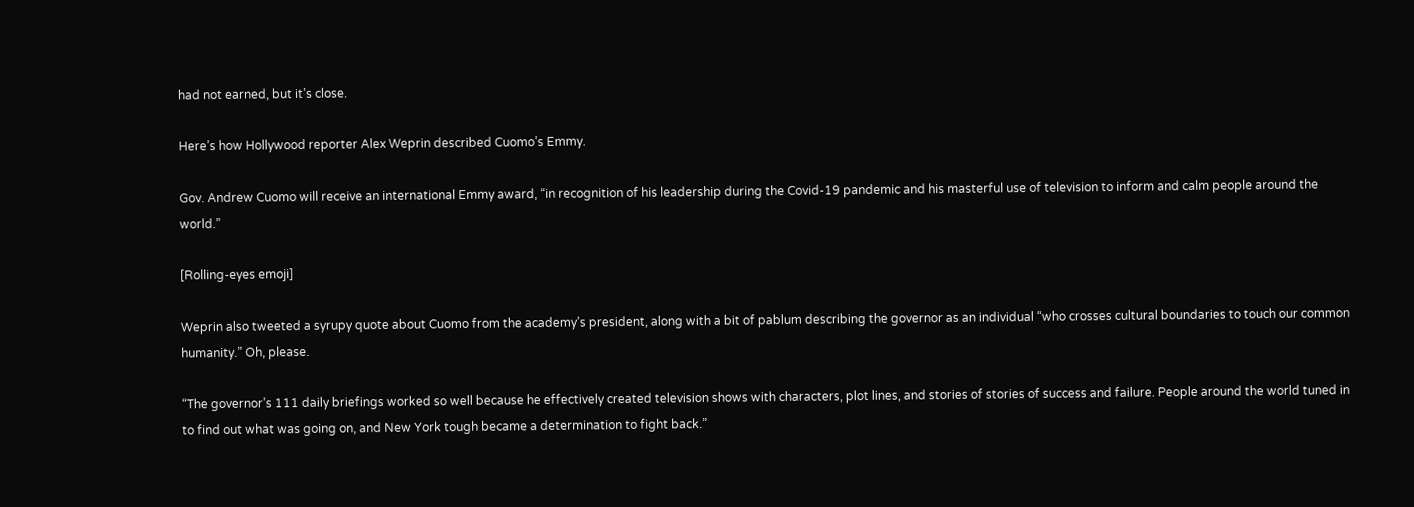had not earned, but it’s close.

Here’s how Hollywood reporter Alex Weprin described Cuomo’s Emmy.

Gov. Andrew Cuomo will receive an international Emmy award, “in recognition of his leadership during the Covid-19 pandemic and his masterful use of television to inform and calm people around the world.”

[Rolling-eyes emoji]

Weprin also tweeted a syrupy quote about Cuomo from the academy’s president, along with a bit of pablum describing the governor as an individual “who crosses cultural boundaries to touch our common humanity.” Oh, please.

“The governor’s 111 daily briefings worked so well because he effectively created television shows with characters, plot lines, and stories of stories of success and failure. People around the world tuned in to find out what was going on, and New York tough became a determination to fight back.”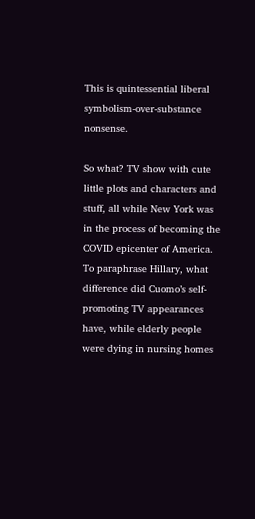This is quintessential liberal symbolism-over-substance nonsense.

So what? TV show with cute little plots and characters and stuff, all while New York was in the process of becoming the COVID epicenter of America. To paraphrase Hillary, what difference did Cuomo’s self-promoting TV appearances have, while elderly people were dying in nursing homes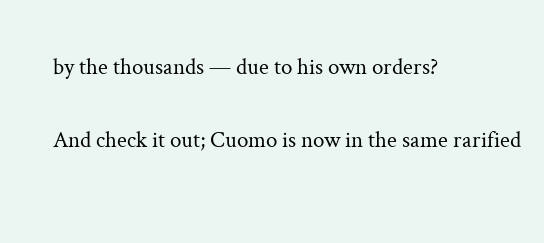by the thousands — due to his own orders?

And check it out; Cuomo is now in the same rarified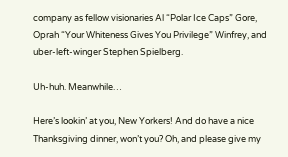company as fellow visionaries Al “Polar Ice Caps” Gore, Oprah “Your Whiteness Gives You Privilege” Winfrey, and uber-left-winger Stephen Spielberg.

Uh-huh. Meanwhile…

Here’s lookin’ at you, New Yorkers! And do have a nice Thanksgiving dinner, won’t you? Oh, and please give my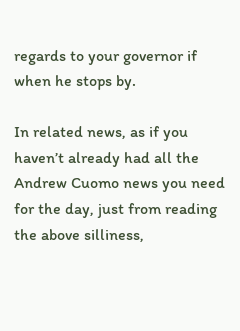regards to your governor if when he stops by.

In related news, as if you haven’t already had all the Andrew Cuomo news you need for the day, just from reading the above silliness,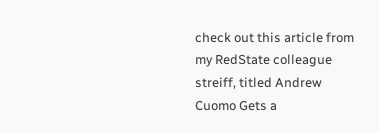check out this article from my RedState colleague streiff, titled Andrew Cuomo Gets a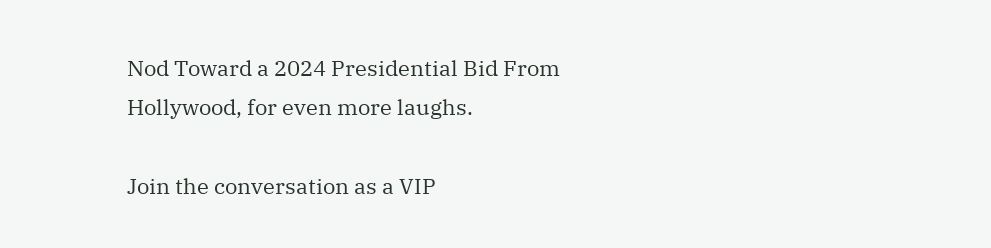Nod Toward a 2024 Presidential Bid From Hollywood, for even more laughs.

Join the conversation as a VIP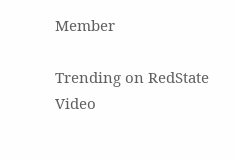Member

Trending on RedState Video